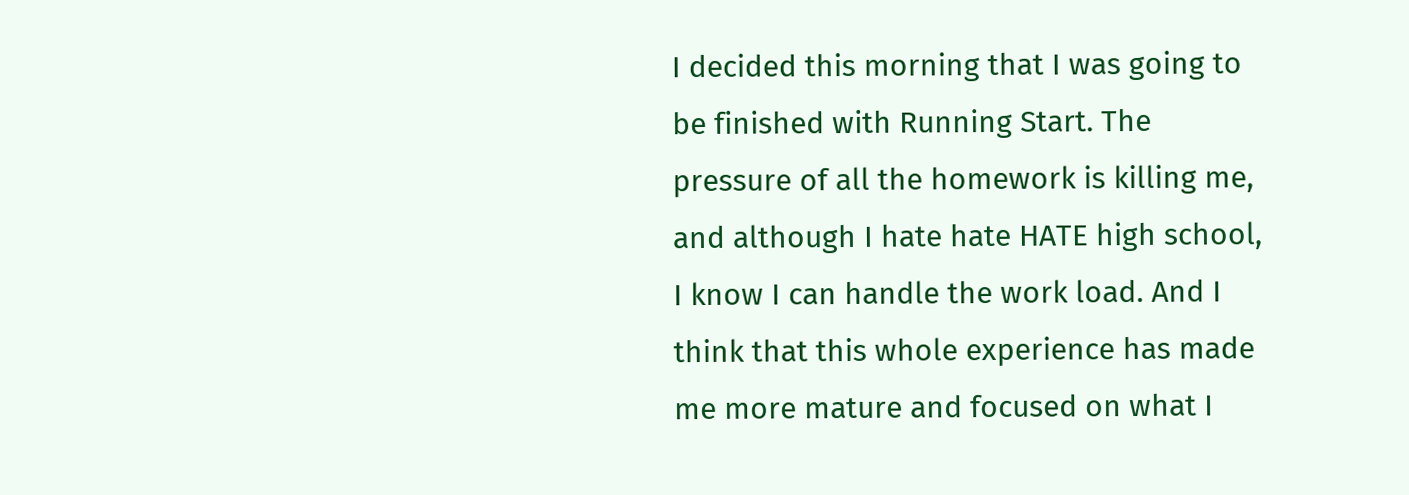I decided this morning that I was going to be finished with Running Start. The pressure of all the homework is killing me, and although I hate hate HATE high school, I know I can handle the work load. And I think that this whole experience has made me more mature and focused on what I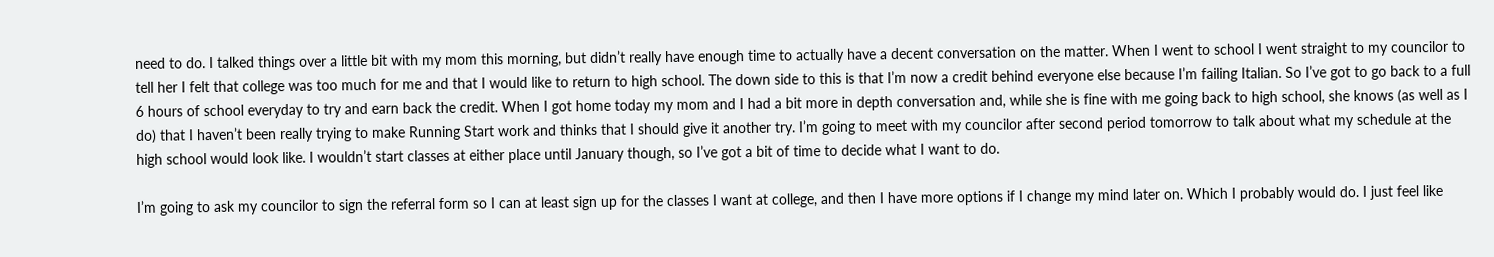need to do. I talked things over a little bit with my mom this morning, but didn’t really have enough time to actually have a decent conversation on the matter. When I went to school I went straight to my councilor to tell her I felt that college was too much for me and that I would like to return to high school. The down side to this is that I’m now a credit behind everyone else because I’m failing Italian. So I’ve got to go back to a full 6 hours of school everyday to try and earn back the credit. When I got home today my mom and I had a bit more in depth conversation and, while she is fine with me going back to high school, she knows (as well as I do) that I haven’t been really trying to make Running Start work and thinks that I should give it another try. I’m going to meet with my councilor after second period tomorrow to talk about what my schedule at the high school would look like. I wouldn’t start classes at either place until January though, so I’ve got a bit of time to decide what I want to do.

I’m going to ask my councilor to sign the referral form so I can at least sign up for the classes I want at college, and then I have more options if I change my mind later on. Which I probably would do. I just feel like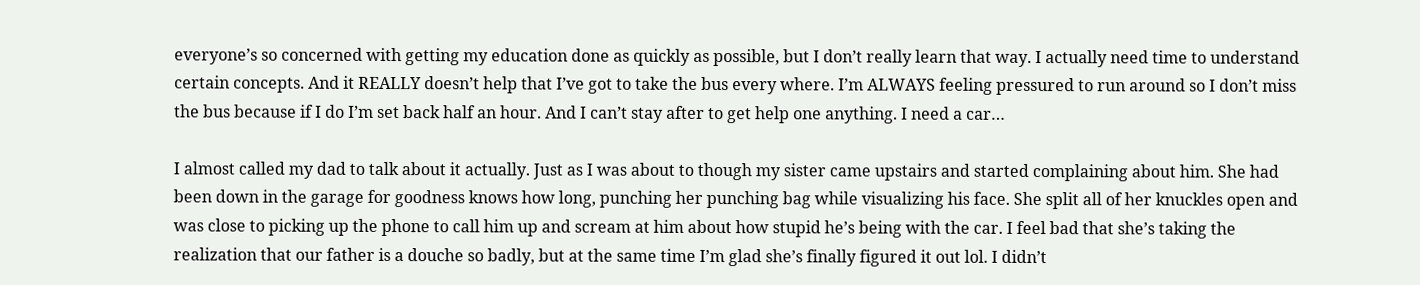everyone’s so concerned with getting my education done as quickly as possible, but I don’t really learn that way. I actually need time to understand certain concepts. And it REALLY doesn’t help that I’ve got to take the bus every where. I’m ALWAYS feeling pressured to run around so I don’t miss the bus because if I do I’m set back half an hour. And I can’t stay after to get help one anything. I need a car…

I almost called my dad to talk about it actually. Just as I was about to though my sister came upstairs and started complaining about him. She had been down in the garage for goodness knows how long, punching her punching bag while visualizing his face. She split all of her knuckles open and was close to picking up the phone to call him up and scream at him about how stupid he’s being with the car. I feel bad that she’s taking the realization that our father is a douche so badly, but at the same time I’m glad she’s finally figured it out lol. I didn’t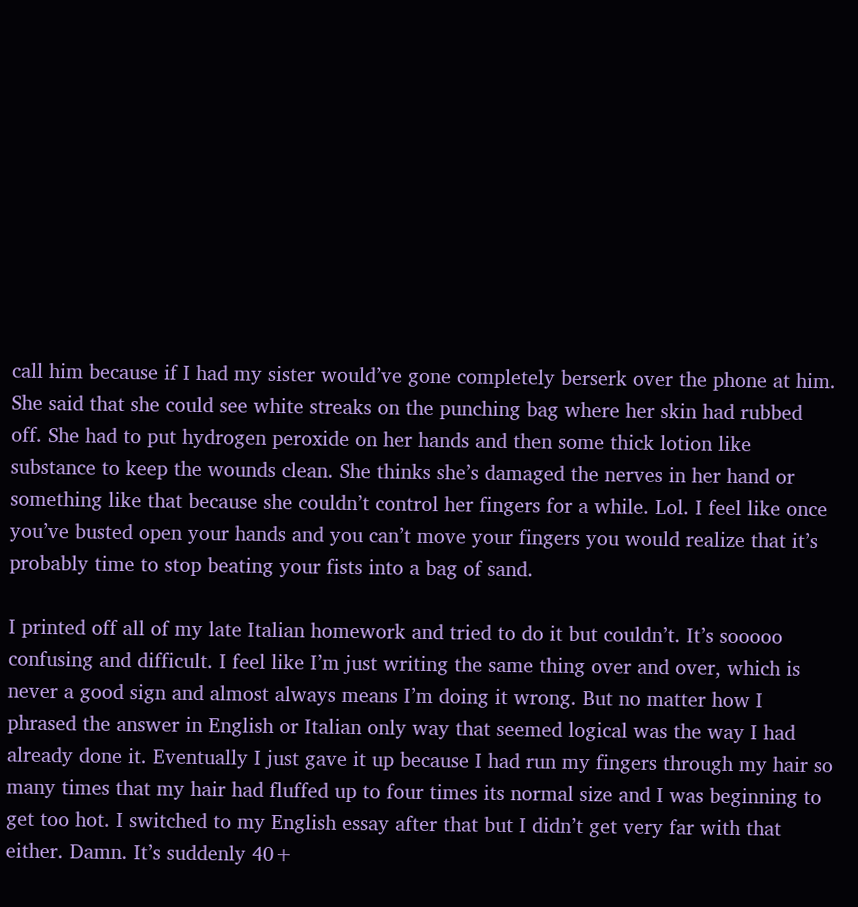call him because if I had my sister would’ve gone completely berserk over the phone at him. She said that she could see white streaks on the punching bag where her skin had rubbed off. She had to put hydrogen peroxide on her hands and then some thick lotion like substance to keep the wounds clean. She thinks she’s damaged the nerves in her hand or something like that because she couldn’t control her fingers for a while. Lol. I feel like once you’ve busted open your hands and you can’t move your fingers you would realize that it’s probably time to stop beating your fists into a bag of sand.

I printed off all of my late Italian homework and tried to do it but couldn’t. It’s sooooo confusing and difficult. I feel like I’m just writing the same thing over and over, which is never a good sign and almost always means I’m doing it wrong. But no matter how I phrased the answer in English or Italian only way that seemed logical was the way I had already done it. Eventually I just gave it up because I had run my fingers through my hair so many times that my hair had fluffed up to four times its normal size and I was beginning to get too hot. I switched to my English essay after that but I didn’t get very far with that either. Damn. It’s suddenly 40+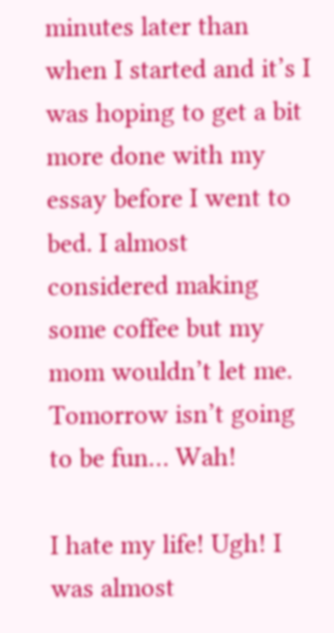minutes later than when I started and it’s I was hoping to get a bit more done with my essay before I went to bed. I almost considered making some coffee but my mom wouldn’t let me. Tomorrow isn’t going to be fun… Wah!

I hate my life! Ugh! I was almost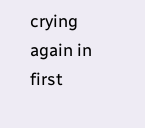crying again in first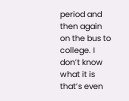period and then again on the bus to college. I don’t know what it is that’s even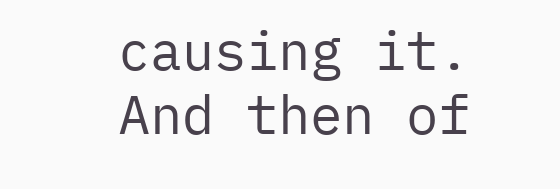causing it. And then of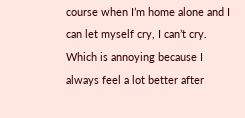course when I’m home alone and I can let myself cry, I can’t cry. Which is annoying because I always feel a lot better after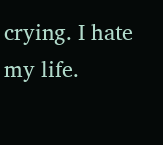crying. I hate my life.